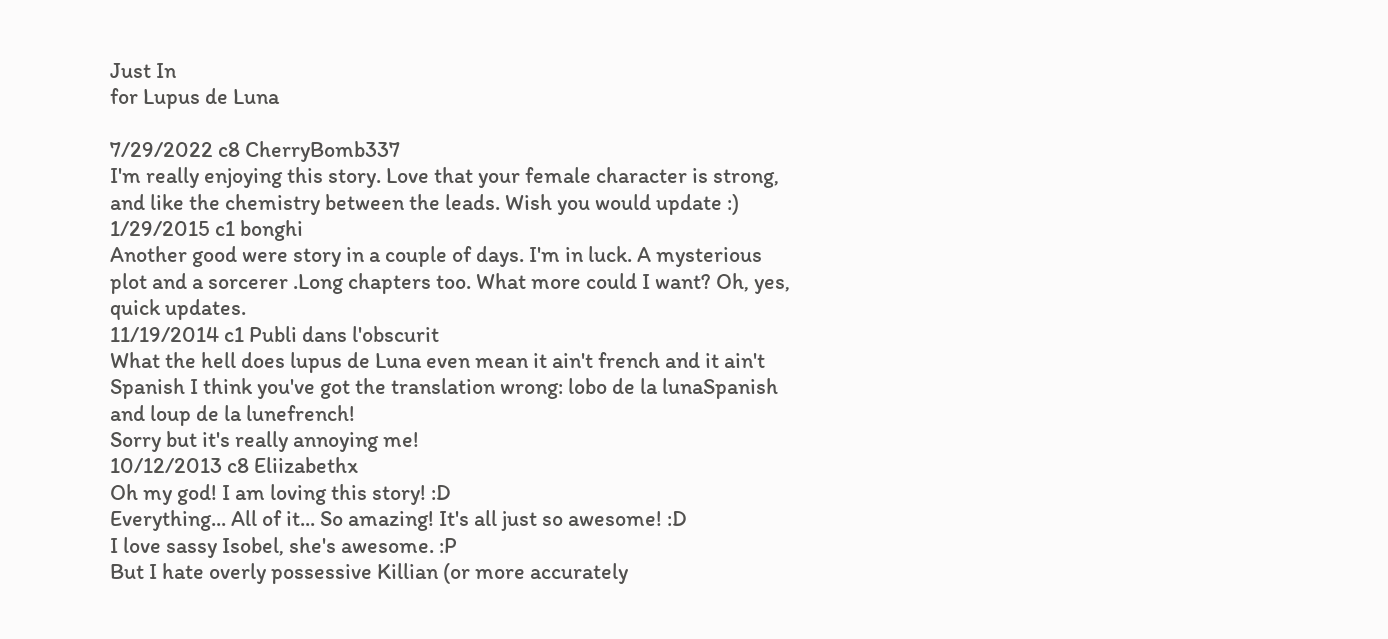Just In
for Lupus de Luna

7/29/2022 c8 CherryBomb337
I'm really enjoying this story. Love that your female character is strong, and like the chemistry between the leads. Wish you would update :)
1/29/2015 c1 bonghi
Another good were story in a couple of days. I'm in luck. A mysterious plot and a sorcerer .Long chapters too. What more could I want? Oh, yes, quick updates.
11/19/2014 c1 Publi dans l'obscurit
What the hell does lupus de Luna even mean it ain't french and it ain't Spanish I think you've got the translation wrong: lobo de la lunaSpanish and loup de la lunefrench!
Sorry but it's really annoying me!
10/12/2013 c8 Eliizabethx
Oh my god! I am loving this story! :D
Everything... All of it... So amazing! It's all just so awesome! :D
I love sassy Isobel, she's awesome. :P
But I hate overly possessive Killian (or more accurately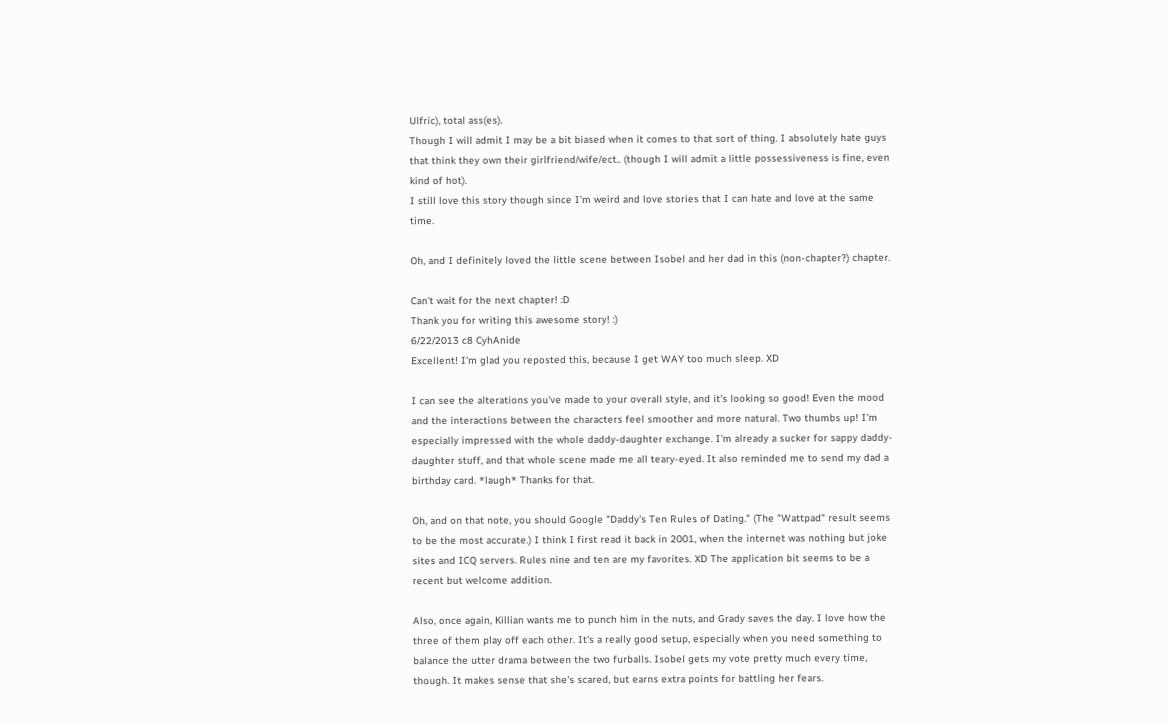Ulfric), total ass(es).
Though I will admit I may be a bit biased when it comes to that sort of thing. I absolutely hate guys that think they own their girlfriend/wife/ect.. (though I will admit a little possessiveness is fine, even kind of hot).
I still love this story though since I'm weird and love stories that I can hate and love at the same time.

Oh, and I definitely loved the little scene between Isobel and her dad in this (non-chapter?) chapter.

Can't wait for the next chapter! :D
Thank you for writing this awesome story! :)
6/22/2013 c8 CyhAnide
Excellent! I'm glad you reposted this, because I get WAY too much sleep. XD

I can see the alterations you've made to your overall style, and it's looking so good! Even the mood and the interactions between the characters feel smoother and more natural. Two thumbs up! I'm especially impressed with the whole daddy-daughter exchange. I'm already a sucker for sappy daddy-daughter stuff, and that whole scene made me all teary-eyed. It also reminded me to send my dad a birthday card. *laugh* Thanks for that.

Oh, and on that note, you should Google "Daddy's Ten Rules of Dating." (The "Wattpad" result seems to be the most accurate.) I think I first read it back in 2001, when the internet was nothing but joke sites and ICQ servers. Rules nine and ten are my favorites. XD The application bit seems to be a recent but welcome addition.

Also, once again, Killian wants me to punch him in the nuts, and Grady saves the day. I love how the three of them play off each other. It's a really good setup, especially when you need something to balance the utter drama between the two furballs. Isobel gets my vote pretty much every time, though. It makes sense that she's scared, but earns extra points for battling her fears.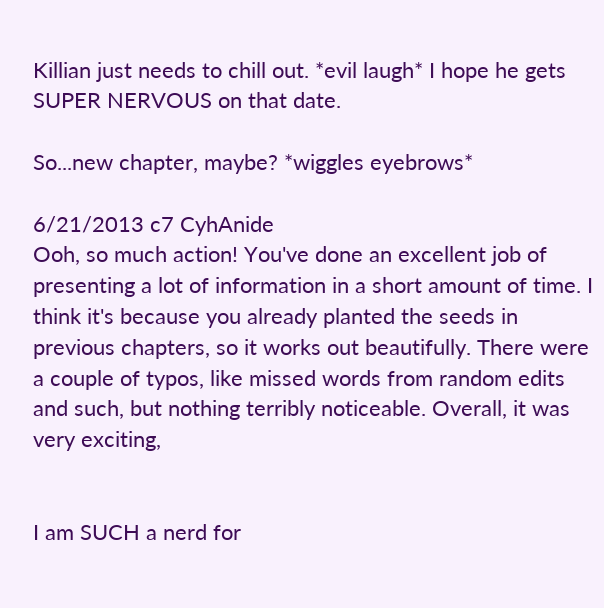Killian just needs to chill out. *evil laugh* I hope he gets SUPER NERVOUS on that date.

So...new chapter, maybe? *wiggles eyebrows*

6/21/2013 c7 CyhAnide
Ooh, so much action! You've done an excellent job of presenting a lot of information in a short amount of time. I think it's because you already planted the seeds in previous chapters, so it works out beautifully. There were a couple of typos, like missed words from random edits and such, but nothing terribly noticeable. Overall, it was very exciting,


I am SUCH a nerd for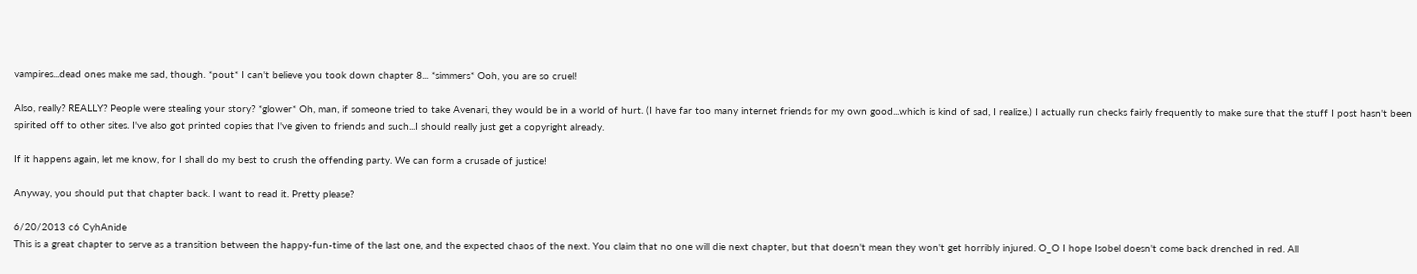vampires...dead ones make me sad, though. *pout* I can't believe you took down chapter 8... *simmers* Ooh, you are so cruel!

Also, really? REALLY? People were stealing your story? *glower* Oh, man, if someone tried to take Avenari, they would be in a world of hurt. (I have far too many internet friends for my own good...which is kind of sad, I realize.) I actually run checks fairly frequently to make sure that the stuff I post hasn't been spirited off to other sites. I've also got printed copies that I've given to friends and such...I should really just get a copyright already.

If it happens again, let me know, for I shall do my best to crush the offending party. We can form a crusade of justice!

Anyway, you should put that chapter back. I want to read it. Pretty please?

6/20/2013 c6 CyhAnide
This is a great chapter to serve as a transition between the happy-fun-time of the last one, and the expected chaos of the next. You claim that no one will die next chapter, but that doesn't mean they won't get horribly injured. O_O I hope Isobel doesn't come back drenched in red. All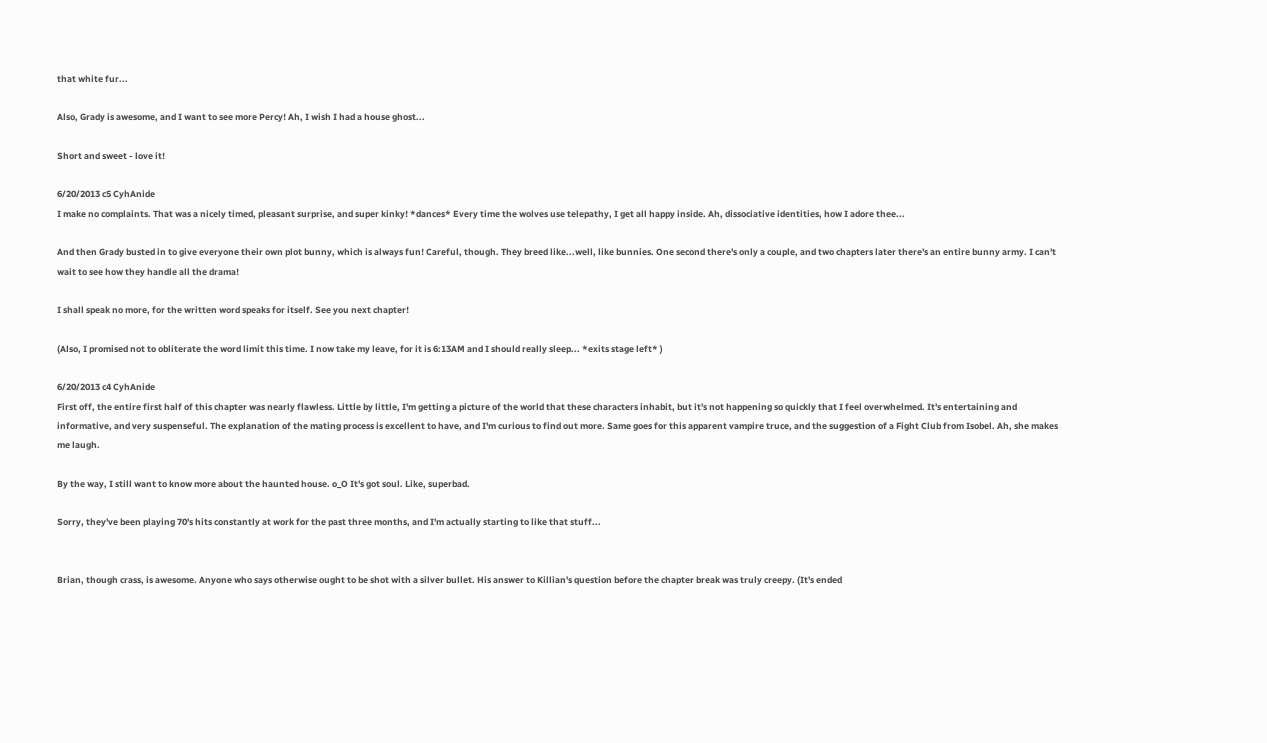that white fur...

Also, Grady is awesome, and I want to see more Percy! Ah, I wish I had a house ghost...

Short and sweet - love it!

6/20/2013 c5 CyhAnide
I make no complaints. That was a nicely timed, pleasant surprise, and super kinky! *dances* Every time the wolves use telepathy, I get all happy inside. Ah, dissociative identities, how I adore thee...

And then Grady busted in to give everyone their own plot bunny, which is always fun! Careful, though. They breed like...well, like bunnies. One second there's only a couple, and two chapters later there's an entire bunny army. I can't wait to see how they handle all the drama!

I shall speak no more, for the written word speaks for itself. See you next chapter!

(Also, I promised not to obliterate the word limit this time. I now take my leave, for it is 6:13AM and I should really sleep... *exits stage left* )

6/20/2013 c4 CyhAnide
First off, the entire first half of this chapter was nearly flawless. Little by little, I'm getting a picture of the world that these characters inhabit, but it's not happening so quickly that I feel overwhelmed. It's entertaining and informative, and very suspenseful. The explanation of the mating process is excellent to have, and I'm curious to find out more. Same goes for this apparent vampire truce, and the suggestion of a Fight Club from Isobel. Ah, she makes me laugh.

By the way, I still want to know more about the haunted house. o_O It's got soul. Like, superbad.

Sorry, they've been playing 70's hits constantly at work for the past three months, and I'm actually starting to like that stuff...


Brian, though crass, is awesome. Anyone who says otherwise ought to be shot with a silver bullet. His answer to Killian's question before the chapter break was truly creepy. (It's ended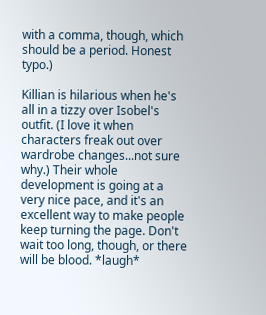with a comma, though, which should be a period. Honest typo.)

Killian is hilarious when he's all in a tizzy over Isobel's outfit. (I love it when characters freak out over wardrobe changes...not sure why.) Their whole development is going at a very nice pace, and it's an excellent way to make people keep turning the page. Don't wait too long, though, or there will be blood. *laugh*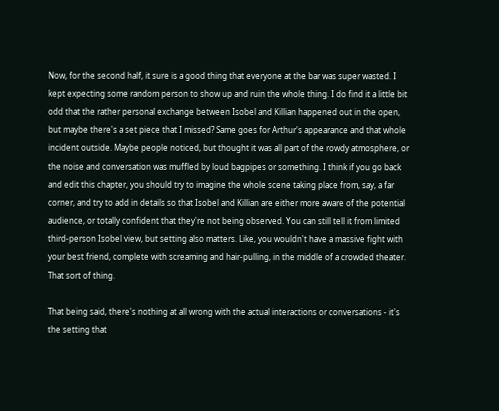Now, for the second half, it sure is a good thing that everyone at the bar was super wasted. I kept expecting some random person to show up and ruin the whole thing. I do find it a little bit odd that the rather personal exchange between Isobel and Killian happened out in the open, but maybe there's a set piece that I missed? Same goes for Arthur's appearance and that whole incident outside. Maybe people noticed, but thought it was all part of the rowdy atmosphere, or the noise and conversation was muffled by loud bagpipes or something. I think if you go back and edit this chapter, you should try to imagine the whole scene taking place from, say, a far corner, and try to add in details so that Isobel and Killian are either more aware of the potential audience, or totally confident that they're not being observed. You can still tell it from limited third-person Isobel view, but setting also matters. Like, you wouldn't have a massive fight with your best friend, complete with screaming and hair-pulling, in the middle of a crowded theater. That sort of thing.

That being said, there's nothing at all wrong with the actual interactions or conversations - it's the setting that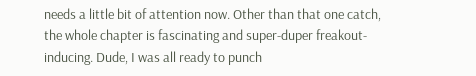needs a little bit of attention now. Other than that one catch, the whole chapter is fascinating and super-duper freakout-inducing. Dude, I was all ready to punch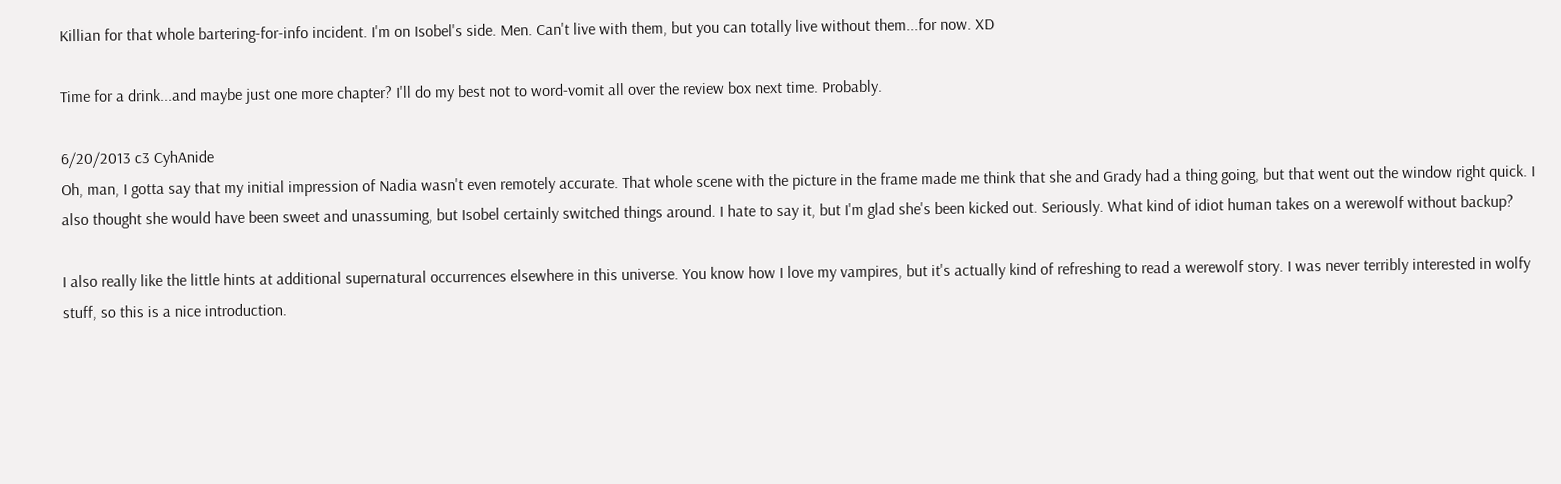Killian for that whole bartering-for-info incident. I'm on Isobel's side. Men. Can't live with them, but you can totally live without them...for now. XD

Time for a drink...and maybe just one more chapter? I'll do my best not to word-vomit all over the review box next time. Probably.

6/20/2013 c3 CyhAnide
Oh, man, I gotta say that my initial impression of Nadia wasn't even remotely accurate. That whole scene with the picture in the frame made me think that she and Grady had a thing going, but that went out the window right quick. I also thought she would have been sweet and unassuming, but Isobel certainly switched things around. I hate to say it, but I'm glad she's been kicked out. Seriously. What kind of idiot human takes on a werewolf without backup?

I also really like the little hints at additional supernatural occurrences elsewhere in this universe. You know how I love my vampires, but it's actually kind of refreshing to read a werewolf story. I was never terribly interested in wolfy stuff, so this is a nice introduction.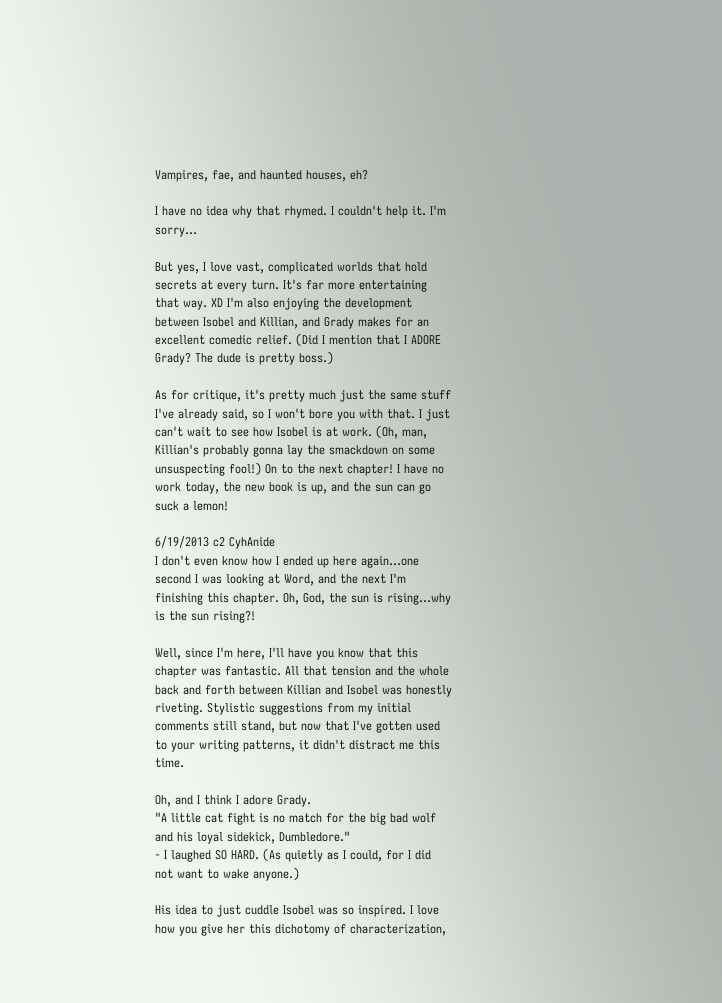Vampires, fae, and haunted houses, eh?

I have no idea why that rhymed. I couldn't help it. I'm sorry...

But yes, I love vast, complicated worlds that hold secrets at every turn. It's far more entertaining that way. XD I'm also enjoying the development between Isobel and Killian, and Grady makes for an excellent comedic relief. (Did I mention that I ADORE Grady? The dude is pretty boss.)

As for critique, it's pretty much just the same stuff I've already said, so I won't bore you with that. I just can't wait to see how Isobel is at work. (Oh, man, Killian's probably gonna lay the smackdown on some unsuspecting fool!) On to the next chapter! I have no work today, the new book is up, and the sun can go suck a lemon!

6/19/2013 c2 CyhAnide
I don't even know how I ended up here again...one second I was looking at Word, and the next I'm finishing this chapter. Oh, God, the sun is rising...why is the sun rising?!

Well, since I'm here, I'll have you know that this chapter was fantastic. All that tension and the whole back and forth between Killian and Isobel was honestly riveting. Stylistic suggestions from my initial comments still stand, but now that I've gotten used to your writing patterns, it didn't distract me this time.

Oh, and I think I adore Grady.
"A little cat fight is no match for the big bad wolf and his loyal sidekick, Dumbledore."
- I laughed SO HARD. (As quietly as I could, for I did not want to wake anyone.)

His idea to just cuddle Isobel was so inspired. I love how you give her this dichotomy of characterization,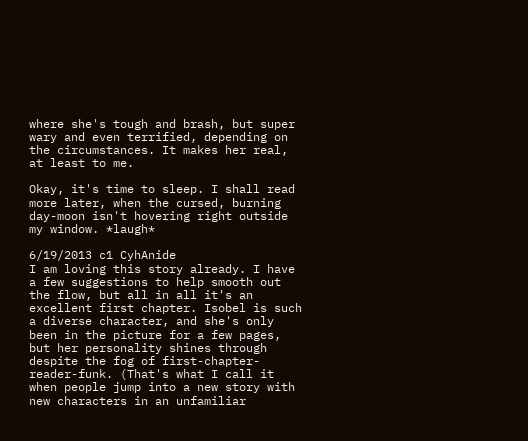where she's tough and brash, but super wary and even terrified, depending on the circumstances. It makes her real, at least to me.

Okay, it's time to sleep. I shall read more later, when the cursed, burning day-moon isn't hovering right outside my window. *laugh*

6/19/2013 c1 CyhAnide
I am loving this story already. I have a few suggestions to help smooth out the flow, but all in all it's an excellent first chapter. Isobel is such a diverse character, and she's only been in the picture for a few pages, but her personality shines through despite the fog of first-chapter-reader-funk. (That's what I call it when people jump into a new story with new characters in an unfamiliar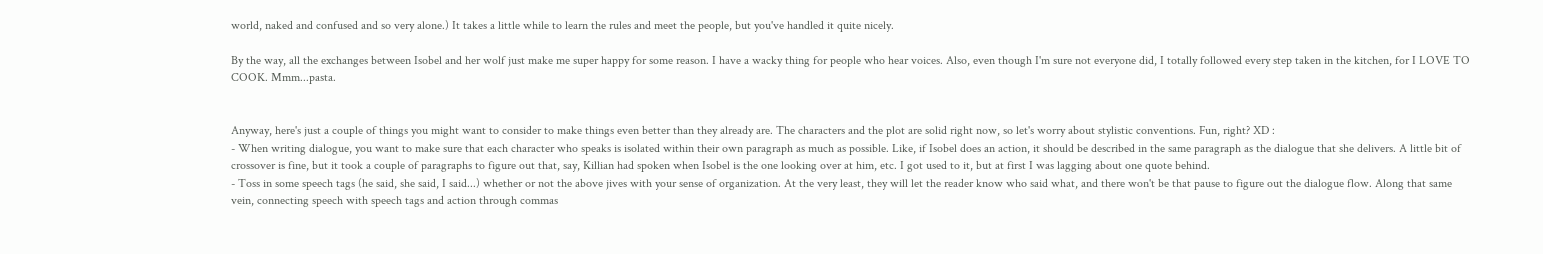world, naked and confused and so very alone.) It takes a little while to learn the rules and meet the people, but you've handled it quite nicely.

By the way, all the exchanges between Isobel and her wolf just make me super happy for some reason. I have a wacky thing for people who hear voices. Also, even though I'm sure not everyone did, I totally followed every step taken in the kitchen, for I LOVE TO COOK. Mmm...pasta.


Anyway, here's just a couple of things you might want to consider to make things even better than they already are. The characters and the plot are solid right now, so let's worry about stylistic conventions. Fun, right? XD :
- When writing dialogue, you want to make sure that each character who speaks is isolated within their own paragraph as much as possible. Like, if Isobel does an action, it should be described in the same paragraph as the dialogue that she delivers. A little bit of crossover is fine, but it took a couple of paragraphs to figure out that, say, Killian had spoken when Isobel is the one looking over at him, etc. I got used to it, but at first I was lagging about one quote behind.
- Toss in some speech tags (he said, she said, I said...) whether or not the above jives with your sense of organization. At the very least, they will let the reader know who said what, and there won't be that pause to figure out the dialogue flow. Along that same vein, connecting speech with speech tags and action through commas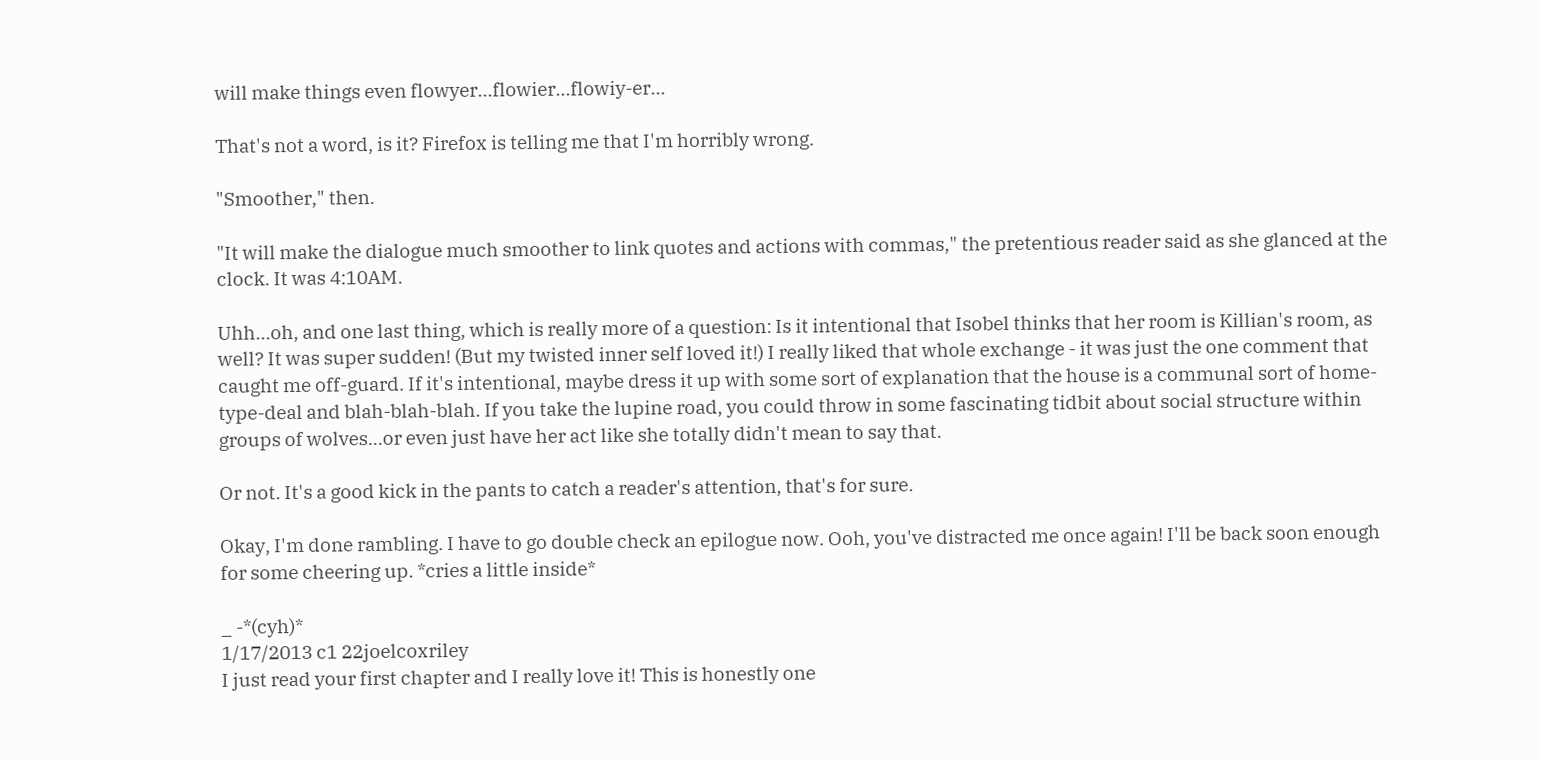will make things even flowyer...flowier...flowiy-er...

That's not a word, is it? Firefox is telling me that I'm horribly wrong.

"Smoother," then.

"It will make the dialogue much smoother to link quotes and actions with commas," the pretentious reader said as she glanced at the clock. It was 4:10AM.

Uhh...oh, and one last thing, which is really more of a question: Is it intentional that Isobel thinks that her room is Killian's room, as well? It was super sudden! (But my twisted inner self loved it!) I really liked that whole exchange - it was just the one comment that caught me off-guard. If it's intentional, maybe dress it up with some sort of explanation that the house is a communal sort of home-type-deal and blah-blah-blah. If you take the lupine road, you could throw in some fascinating tidbit about social structure within groups of wolves...or even just have her act like she totally didn't mean to say that.

Or not. It's a good kick in the pants to catch a reader's attention, that's for sure.

Okay, I'm done rambling. I have to go double check an epilogue now. Ooh, you've distracted me once again! I'll be back soon enough for some cheering up. *cries a little inside*

_ -*(cyh)*
1/17/2013 c1 22joelcoxriley
I just read your first chapter and I really love it! This is honestly one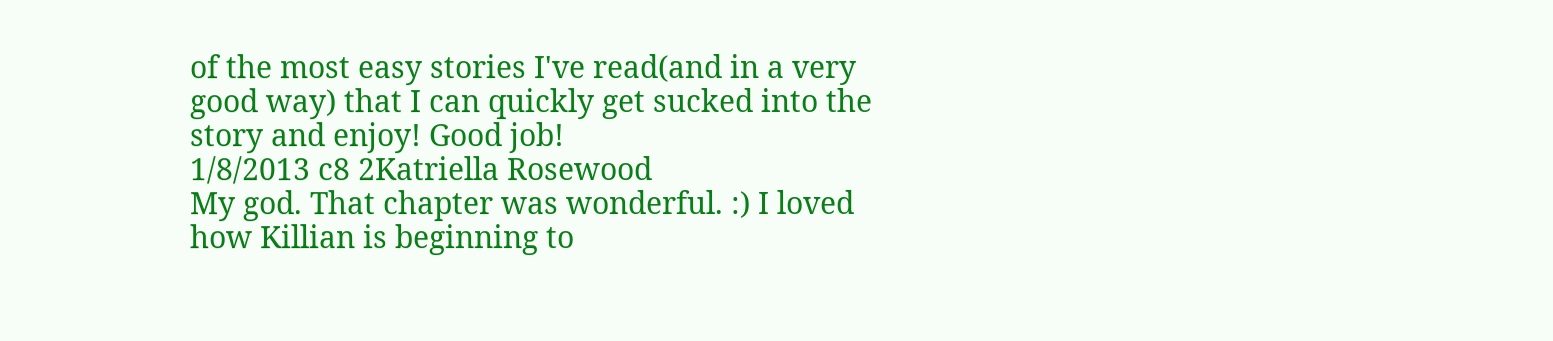of the most easy stories I've read(and in a very good way) that I can quickly get sucked into the story and enjoy! Good job!
1/8/2013 c8 2Katriella Rosewood
My god. That chapter was wonderful. :) I loved how Killian is beginning to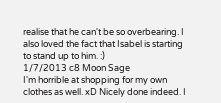realise that he can't be so overbearing. I also loved the fact that Isabel is starting to stand up to him. :)
1/7/2013 c8 Moon Sage
I'm horrible at shopping for my own clothes as well. xD Nicely done indeed. I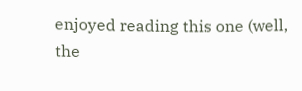enjoyed reading this one (well, the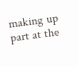making up part at the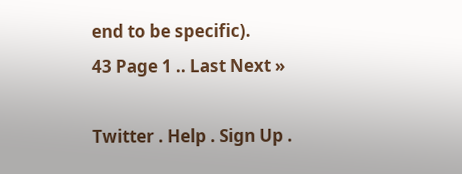end to be specific).
43 Page 1 .. Last Next »

Twitter . Help . Sign Up .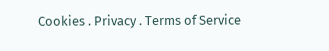Cookies . Privacy . Terms of Service